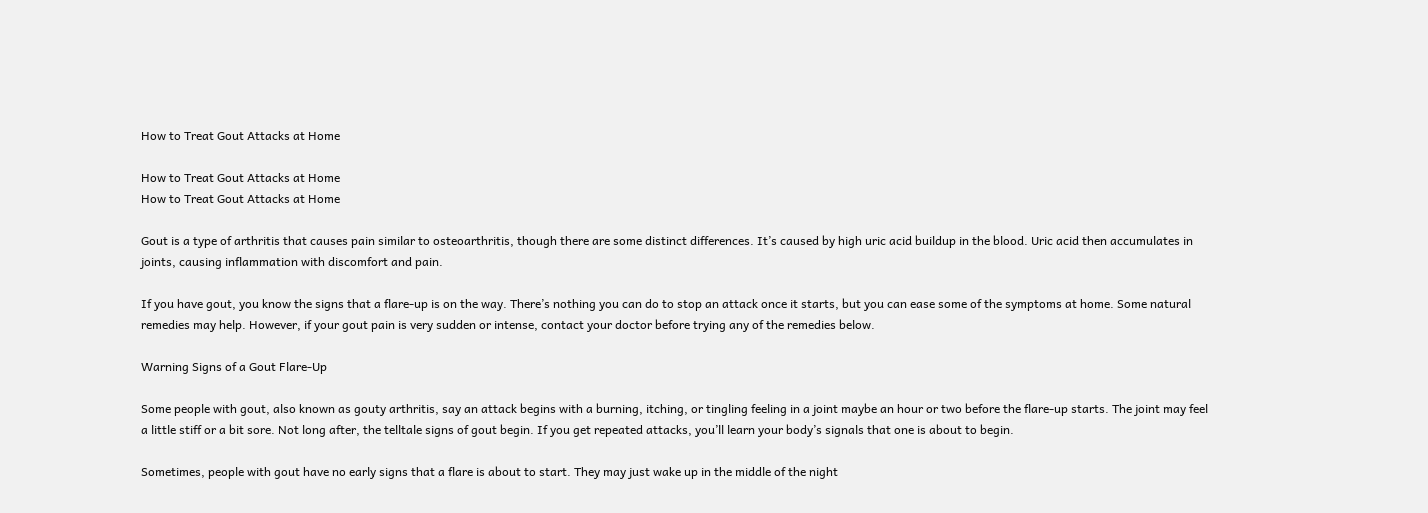How to Treat Gout Attacks at Home

How to Treat Gout Attacks at Home
How to Treat Gout Attacks at Home

Gout is a type of arthritis that causes pain similar to osteoarthritis, though there are some distinct differences. It’s caused by high uric acid buildup in the blood. Uric acid then accumulates in joints, causing inflammation with discomfort and pain.

If you have gout, you know the signs that a flare-up is on the way. There’s nothing you can do to stop an attack once it starts, but you can ease some of the symptoms at home. Some natural remedies may help. However, if your gout pain is very sudden or intense, contact your doctor before trying any of the remedies below.

Warning Signs of a Gout Flare-Up

Some people with gout, also known as gouty arthritis, say an attack begins with a burning, itching, or tingling feeling in a joint maybe an hour or two before the flare-up starts. The joint may feel a little stiff or a bit sore. Not long after, the telltale signs of gout begin. If you get repeated attacks, you’ll learn your body’s signals that one is about to begin.

Sometimes, people with gout have no early signs that a flare is about to start. They may just wake up in the middle of the night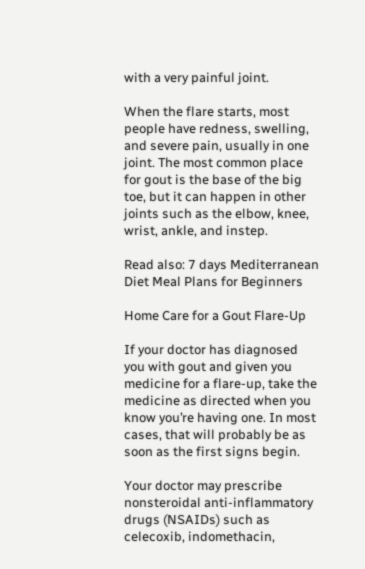with a very painful joint.

When the flare starts, most people have redness, swelling, and severe pain, usually in one joint. The most common place for gout is the base of the big toe, but it can happen in other joints such as the elbow, knee, wrist, ankle, and instep.

Read also: 7 days Mediterranean Diet Meal Plans for Beginners

Home Care for a Gout Flare-Up

If your doctor has diagnosed you with gout and given you medicine for a flare-up, take the medicine as directed when you know you’re having one. In most cases, that will probably be as soon as the first signs begin.

Your doctor may prescribe nonsteroidal anti-inflammatory drugs (NSAIDs) such as celecoxib, indomethacin,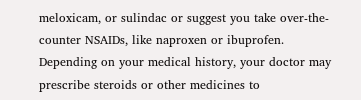meloxicam, or sulindac or suggest you take over-the-counter NSAIDs, like naproxen or ibuprofen. Depending on your medical history, your doctor may prescribe steroids or other medicines to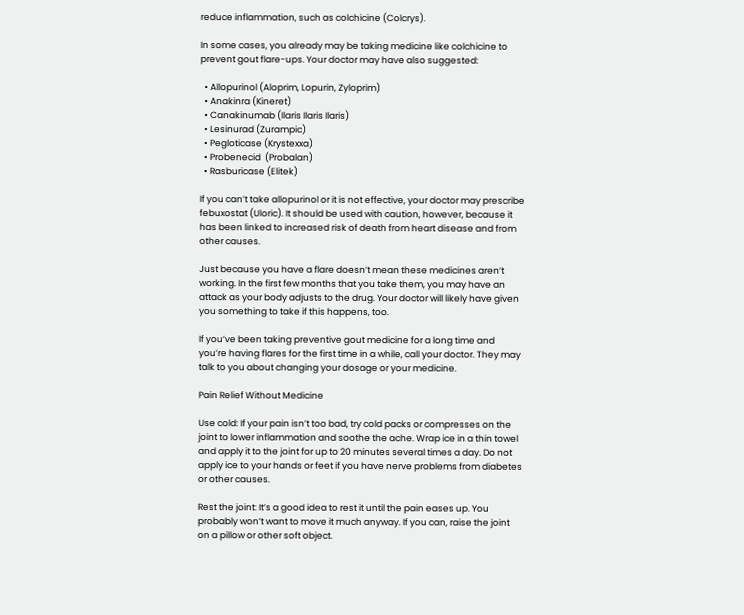reduce inflammation, such as colchicine (Colcrys).

In some cases, you already may be taking medicine like colchicine to prevent gout flare-ups. Your doctor may have also suggested:

  • Allopurinol (Aloprim, Lopurin, Zyloprim)
  • Anakinra (Kineret)
  • Canakinumab (Ilaris Ilaris Ilaris)
  • Lesinurad (Zurampic)
  • Pegloticase (Krystexxa)
  • Probenecid  (Probalan)
  • Rasburicase (Elitek)

If you can’t take allopurinol or it is not effective, your doctor may prescribe febuxostat (Uloric). It should be used with caution, however, because it has been linked to increased risk of death from heart disease and from other causes.

Just because you have a flare doesn’t mean these medicines aren’t working. In the first few months that you take them, you may have an attack as your body adjusts to the drug. Your doctor will likely have given you something to take if this happens, too.

If you’ve been taking preventive gout medicine for a long time and you’re having flares for the first time in a while, call your doctor. They may talk to you about changing your dosage or your medicine.

Pain Relief Without Medicine

Use cold: If your pain isn’t too bad, try cold packs or compresses on the joint to lower inflammation and soothe the ache. Wrap ice in a thin towel and apply it to the joint for up to 20 minutes several times a day. Do not apply ice to your hands or feet if you have nerve problems from diabetes or other causes.

Rest the joint: It’s a good idea to rest it until the pain eases up. You probably won’t want to move it much anyway. If you can, raise the joint on a pillow or other soft object.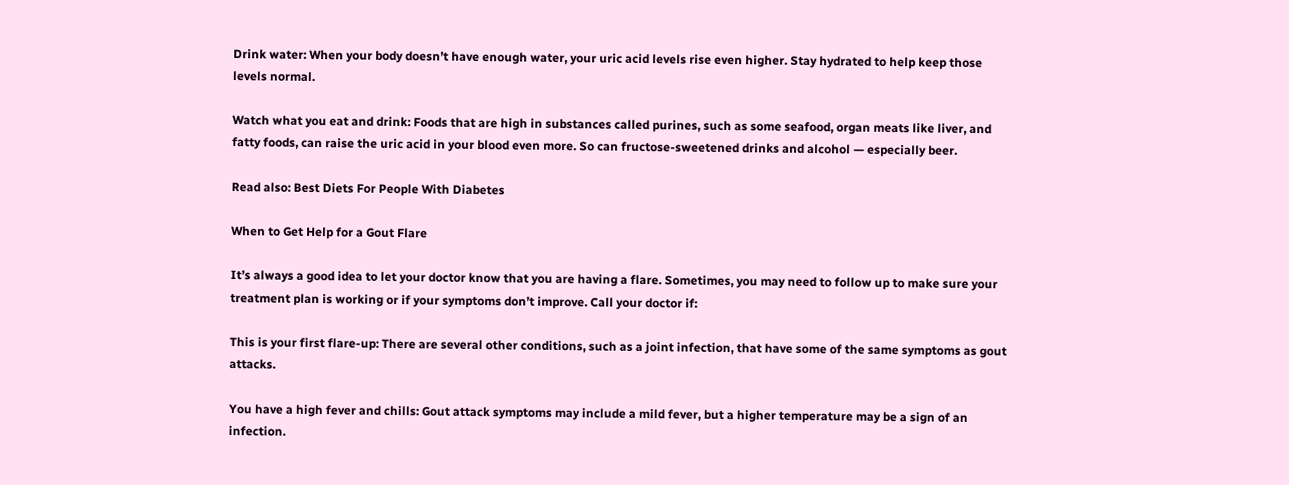Drink water: When your body doesn’t have enough water, your uric acid levels rise even higher. Stay hydrated to help keep those levels normal.

Watch what you eat and drink: Foods that are high in substances called purines, such as some seafood, organ meats like liver, and fatty foods, can raise the uric acid in your blood even more. So can fructose-sweetened drinks and alcohol — especially beer.

Read also: Best Diets For People With Diabetes

When to Get Help for a Gout Flare

It’s always a good idea to let your doctor know that you are having a flare. Sometimes, you may need to follow up to make sure your treatment plan is working or if your symptoms don’t improve. Call your doctor if:

This is your first flare-up: There are several other conditions, such as a joint infection, that have some of the same symptoms as gout attacks.

You have a high fever and chills: Gout attack symptoms may include a mild fever, but a higher temperature may be a sign of an infection.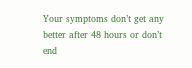Your symptoms don’t get any better after 48 hours or don’t end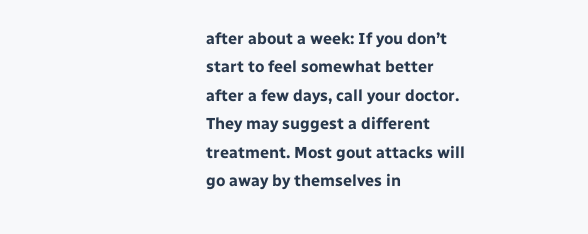after about a week: If you don’t start to feel somewhat better after a few days, call your doctor. They may suggest a different treatment. Most gout attacks will go away by themselves in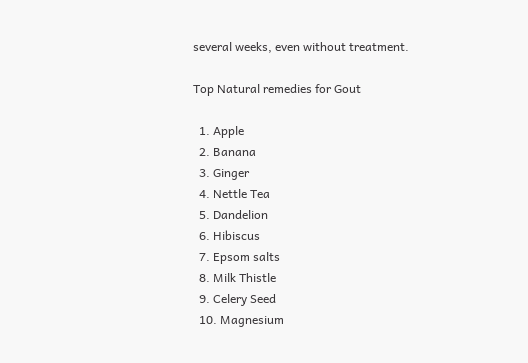several weeks, even without treatment.

Top Natural remedies for Gout

  1. Apple
  2. Banana
  3. Ginger
  4. Nettle Tea
  5. Dandelion
  6. Hibiscus
  7. Epsom salts
  8. Milk Thistle
  9. Celery Seed
  10. Magnesium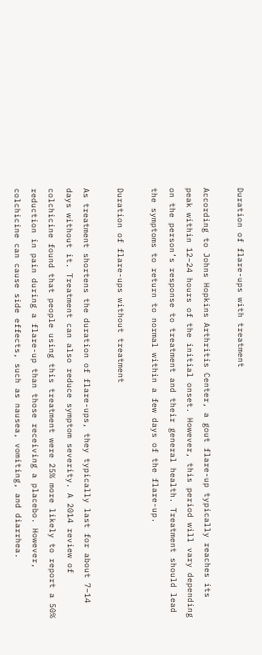Duration of flare-ups with treatment

According to Johns Hopkins Arthritis Center, a gout flare-up typically reaches its peak within 12–24 hours of the initial onset. However, this period will vary depending on the person’s response to treatment and their general health. Treatment should lead the symptoms to return to normal within a few days of the flare-up.

Duration of flare-ups without treatment

As treatment shortens the duration of flare-ups, they typically last for about 7–14 days without it. Treatment can also reduce symptom severity. A 2014 review of colchicine found that people using this treatment were 25% more likely to report a 50% reduction in pain during a flare-up than those receiving a placebo. However, colchicine can cause side effects, such as nausea, vomiting, and diarrhea.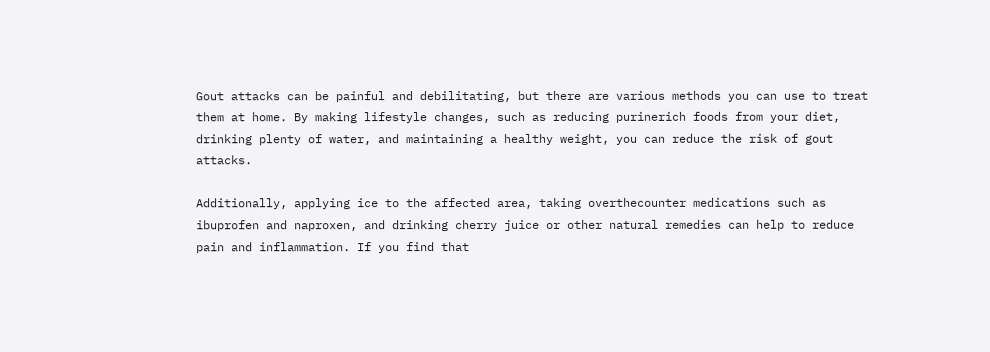Gout attacks can be painful and debilitating, but there are various methods you can use to treat them at home. By making lifestyle changes, such as reducing purinerich foods from your diet, drinking plenty of water, and maintaining a healthy weight, you can reduce the risk of gout attacks.

Additionally, applying ice to the affected area, taking overthecounter medications such as ibuprofen and naproxen, and drinking cherry juice or other natural remedies can help to reduce pain and inflammation. If you find that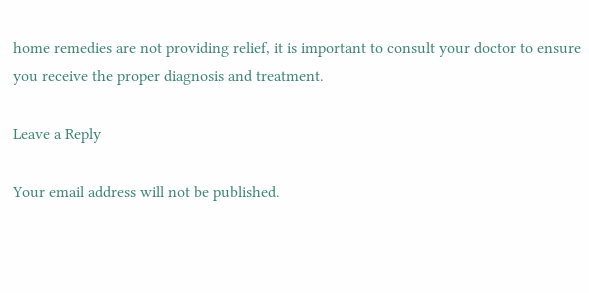home remedies are not providing relief, it is important to consult your doctor to ensure you receive the proper diagnosis and treatment.

Leave a Reply

Your email address will not be published.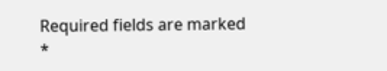Required fields are marked *